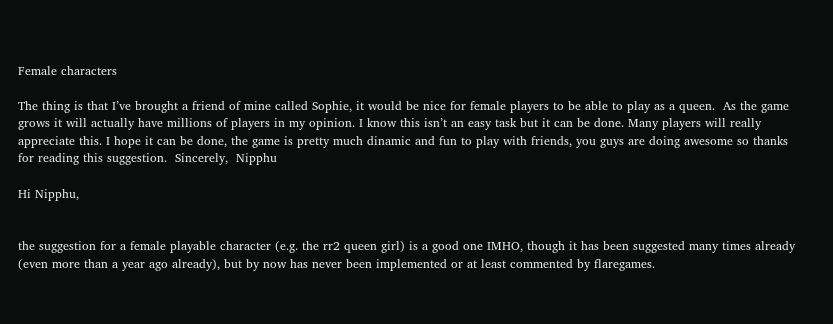Female characters

The thing is that I’ve brought a friend of mine called Sophie, it would be nice for female players to be able to play as a queen.  As the game grows it will actually have millions of players in my opinion. I know this isn’t an easy task but it can be done. Many players will really appreciate this. I hope it can be done, the game is pretty much dinamic and fun to play with friends, you guys are doing awesome so thanks for reading this suggestion.  Sincerely,  Nipphu

Hi Nipphu,


the suggestion for a female playable character (e.g. the rr2 queen girl) is a good one IMHO, though it has been suggested many times already (even more than a year ago already), but by now has never been implemented or at least commented by flaregames.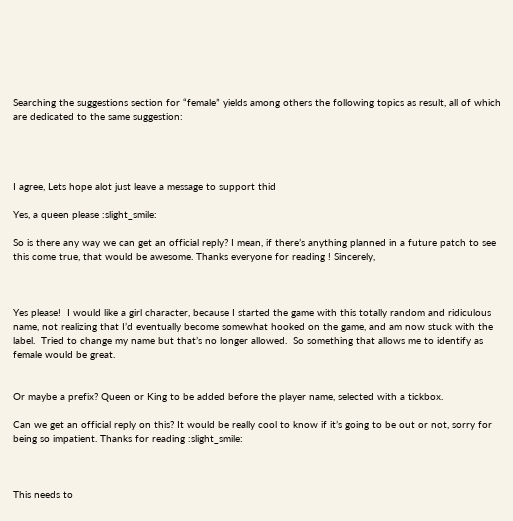Searching the suggestions section for “female” yields among others the following topics as result, all of which are dedicated to the same suggestion:




I agree, Lets hope alot just leave a message to support thid

Yes, a queen please :slight_smile:

So is there any way we can get an official reply? I mean, if there’s anything planned in a future patch to see this come true, that would be awesome. Thanks everyone for reading ! Sincerely,



Yes please!  I would like a girl character, because I started the game with this totally random and ridiculous name, not realizing that I’d eventually become somewhat hooked on the game, and am now stuck with the label.  Tried to change my name but that’s no longer allowed.  So something that allows me to identify as female would be great.


Or maybe a prefix? Queen or King to be added before the player name, selected with a tickbox.

Can we get an official reply on this? It would be really cool to know if it’s going to be out or not, sorry for being so impatient. Thanks for reading :slight_smile:



This needs to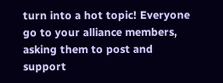turn into a hot topic! Everyone go to your alliance members, asking them to post and support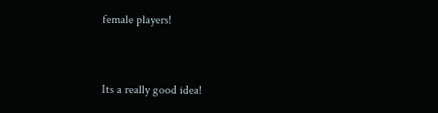female players!


Its a really good idea!